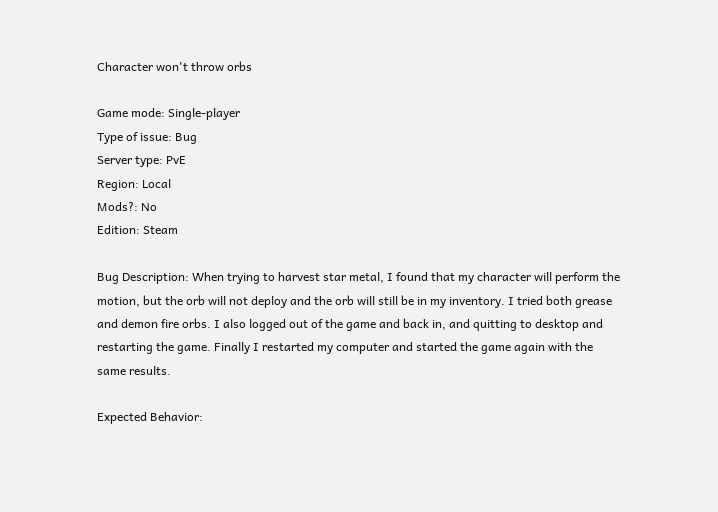Character won't throw orbs

Game mode: Single-player
Type of issue: Bug
Server type: PvE
Region: Local
Mods?: No
Edition: Steam

Bug Description: When trying to harvest star metal, I found that my character will perform the motion, but the orb will not deploy and the orb will still be in my inventory. I tried both grease and demon fire orbs. I also logged out of the game and back in, and quitting to desktop and restarting the game. Finally I restarted my computer and started the game again with the same results.

Expected Behavior: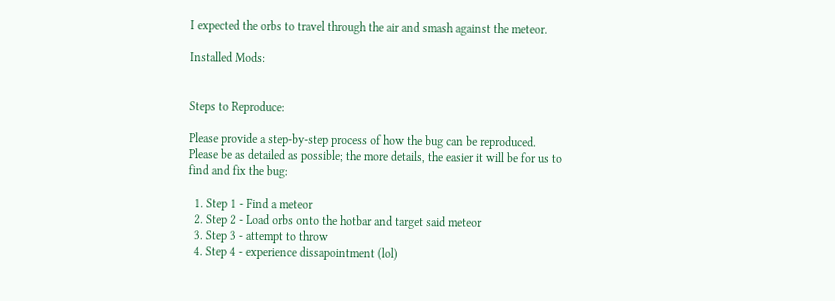I expected the orbs to travel through the air and smash against the meteor.

Installed Mods:


Steps to Reproduce:

Please provide a step-by-step process of how the bug can be reproduced. Please be as detailed as possible; the more details, the easier it will be for us to find and fix the bug:

  1. Step 1 - Find a meteor
  2. Step 2 - Load orbs onto the hotbar and target said meteor
  3. Step 3 - attempt to throw
  4. Step 4 - experience dissapointment (lol)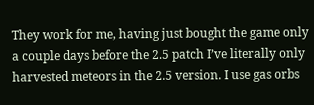They work for me, having just bought the game only a couple days before the 2.5 patch I’ve literally only harvested meteors in the 2.5 version. I use gas orbs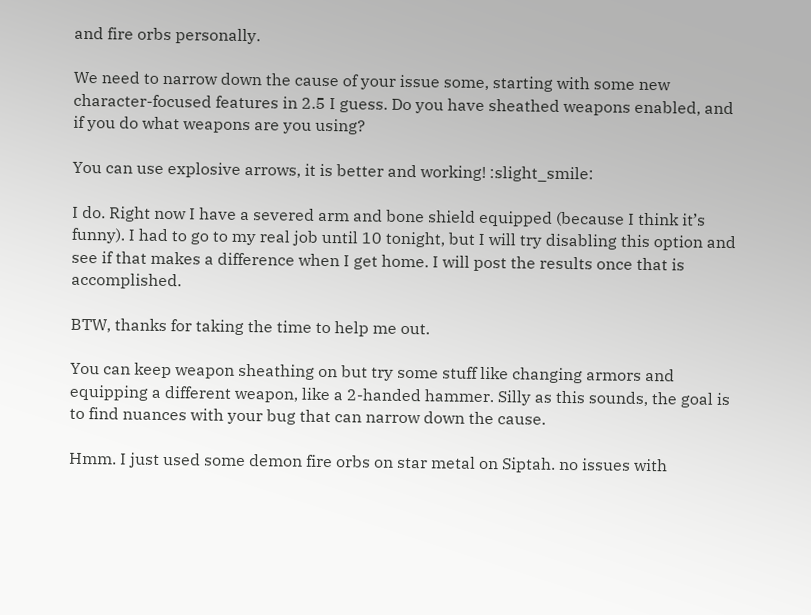and fire orbs personally.

We need to narrow down the cause of your issue some, starting with some new character-focused features in 2.5 I guess. Do you have sheathed weapons enabled, and if you do what weapons are you using?

You can use explosive arrows, it is better and working! :slight_smile:

I do. Right now I have a severed arm and bone shield equipped (because I think it’s funny). I had to go to my real job until 10 tonight, but I will try disabling this option and see if that makes a difference when I get home. I will post the results once that is accomplished.

BTW, thanks for taking the time to help me out.

You can keep weapon sheathing on but try some stuff like changing armors and equipping a different weapon, like a 2-handed hammer. Silly as this sounds, the goal is to find nuances with your bug that can narrow down the cause.

Hmm. I just used some demon fire orbs on star metal on Siptah. no issues with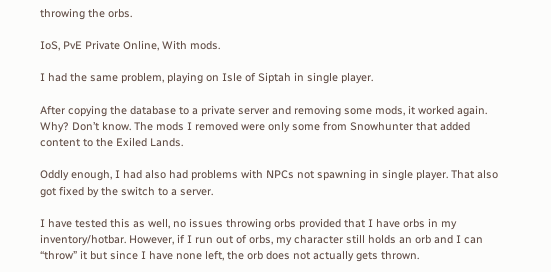throwing the orbs.

IoS, PvE Private Online, With mods.

I had the same problem, playing on Isle of Siptah in single player.

After copying the database to a private server and removing some mods, it worked again. Why? Don’t know. The mods I removed were only some from Snowhunter that added content to the Exiled Lands.

Oddly enough, I had also had problems with NPCs not spawning in single player. That also got fixed by the switch to a server.

I have tested this as well, no issues throwing orbs provided that I have orbs in my inventory/hotbar. However, if I run out of orbs, my character still holds an orb and I can “throw” it but since I have none left, the orb does not actually gets thrown.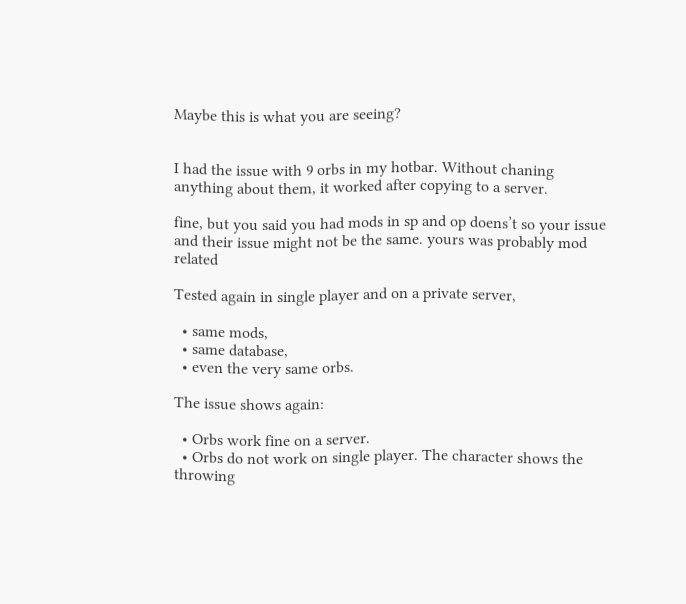Maybe this is what you are seeing?


I had the issue with 9 orbs in my hotbar. Without chaning anything about them, it worked after copying to a server.

fine, but you said you had mods in sp and op doens’t so your issue and their issue might not be the same. yours was probably mod related

Tested again in single player and on a private server,

  • same mods,
  • same database,
  • even the very same orbs.

The issue shows again:

  • Orbs work fine on a server.
  • Orbs do not work on single player. The character shows the throwing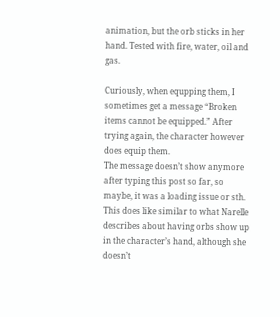animation, but the orb sticks in her hand. Tested with fire, water, oil and gas.

Curiously, when equpping them, I sometimes get a message “Broken items cannot be equipped.” After trying again, the character however does equip them.
The message doesn’t show anymore after typing this post so far, so maybe, it was a loading issue or sth.
This does like similar to what Narelle describes about having orbs show up in the character’s hand, although she doesn’t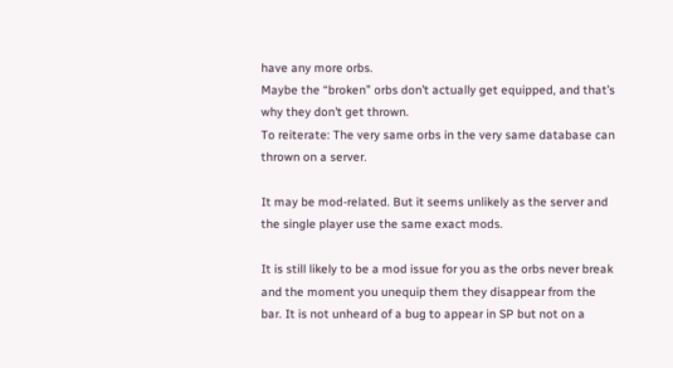have any more orbs.
Maybe the “broken” orbs don’t actually get equipped, and that’s why they don’t get thrown.
To reiterate: The very same orbs in the very same database can thrown on a server.

It may be mod-related. But it seems unlikely as the server and the single player use the same exact mods.

It is still likely to be a mod issue for you as the orbs never break and the moment you unequip them they disappear from the bar. It is not unheard of a bug to appear in SP but not on a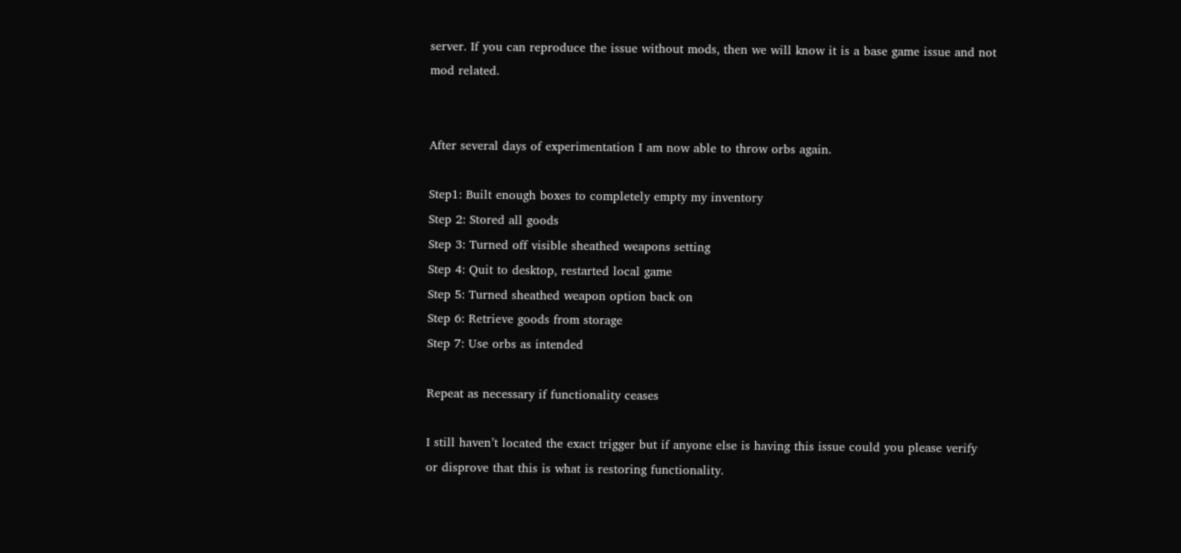server. If you can reproduce the issue without mods, then we will know it is a base game issue and not mod related.


After several days of experimentation I am now able to throw orbs again.

Step1: Built enough boxes to completely empty my inventory
Step 2: Stored all goods
Step 3: Turned off visible sheathed weapons setting
Step 4: Quit to desktop, restarted local game
Step 5: Turned sheathed weapon option back on
Step 6: Retrieve goods from storage
Step 7: Use orbs as intended

Repeat as necessary if functionality ceases

I still haven’t located the exact trigger but if anyone else is having this issue could you please verify or disprove that this is what is restoring functionality.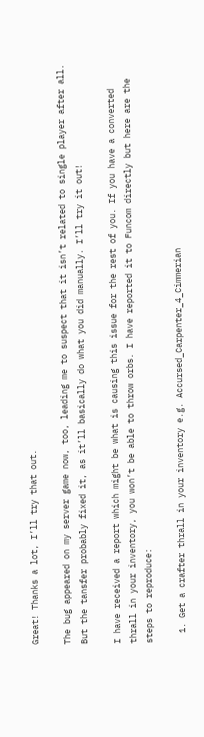Great! Thanks a lot, I’ll try that out.

The bug appeared on my server game now, too, leading me to suspect that it isn’t related to single player after all. But the tansfer probably fixed it, as it’ll basically do what you did manually. I’ll try it out!

I have received a report which might be what is causing this issue for the rest of you. If you have a converted thrall in your inventory, you won’t be able to throw orbs. I have reported it to Funcom directly but here are the steps to reproduce:

  1. Get a crafter thrall in your inventory e.g. Accursed_Carpenter_4_Cimmerian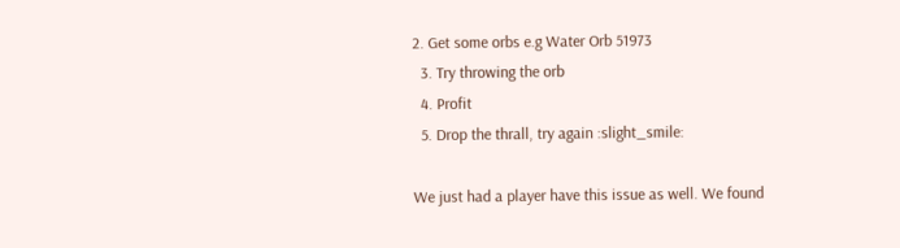2. Get some orbs e.g Water Orb 51973
  3. Try throwing the orb
  4. Profit
  5. Drop the thrall, try again :slight_smile:

We just had a player have this issue as well. We found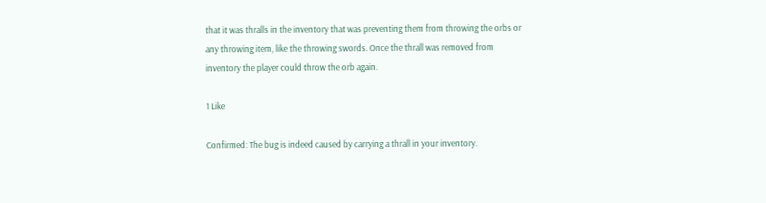that it was thralls in the inventory that was preventing them from throwing the orbs or any throwing item, like the throwing swords. Once the thrall was removed from inventory the player could throw the orb again.

1 Like

Confirmed: The bug is indeed caused by carrying a thrall in your inventory.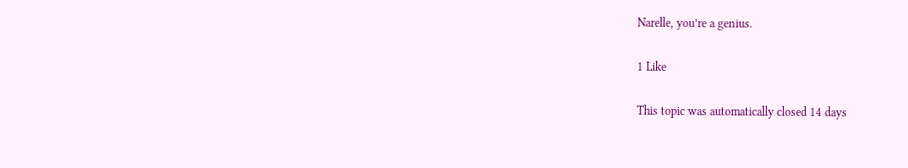Narelle, you’re a genius.

1 Like

This topic was automatically closed 14 days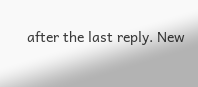after the last reply. New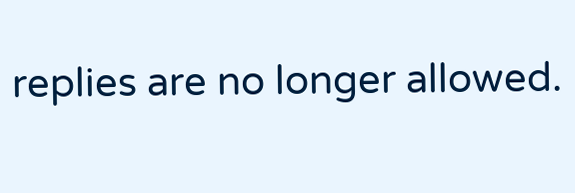replies are no longer allowed.